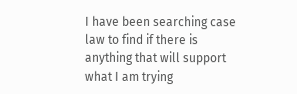I have been searching case law to find if there is anything that will support what I am trying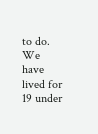to do. We have lived for 19 under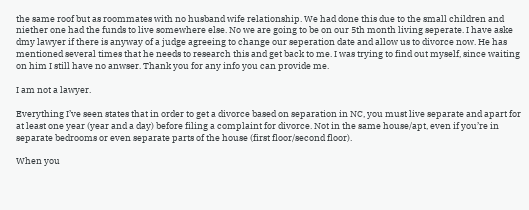the same roof but as roommates with no husband wife relationship. We had done this due to the small children and niether one had the funds to live somewhere else. No we are going to be on our 5th month living seperate. I have aske dmy lawyer if there is anyway of a judge agreeing to change our seperation date and allow us to divorce now. He has mentioned several times that he needs to research this and get back to me. I was trying to find out myself, since waiting on him I still have no anwser. Thank you for any info you can provide me.

I am not a lawyer.

Everything I’ve seen states that in order to get a divorce based on separation in NC, you must live separate and apart for at least one year (year and a day) before filing a complaint for divorce. Not in the same house/apt, even if you’re in separate bedrooms or even separate parts of the house (first floor/second floor).

When you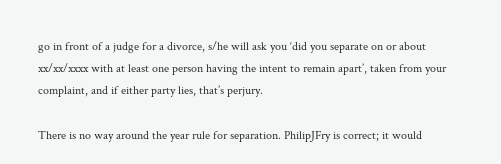go in front of a judge for a divorce, s/he will ask you ‘did you separate on or about xx/xx/xxxx with at least one person having the intent to remain apart’, taken from your complaint, and if either party lies, that’s perjury.

There is no way around the year rule for separation. PhilipJFry is correct; it would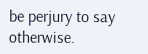be perjury to say otherwise.